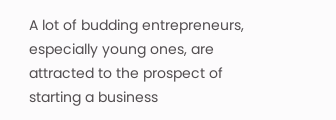A lot of budding entrepreneurs, especially young ones, are attracted to the prospect of starting a business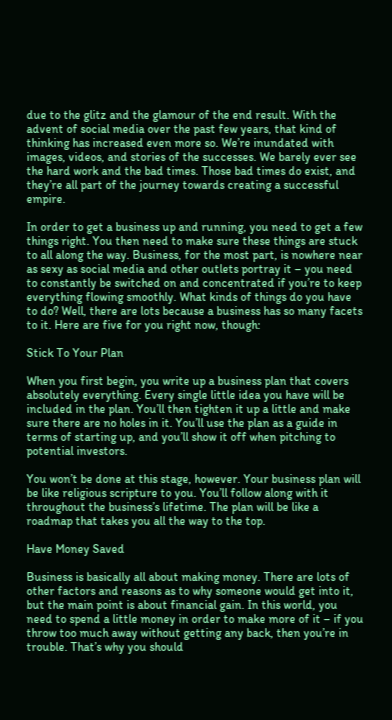due to the glitz and the glamour of the end result. With the advent of social media over the past few years, that kind of thinking has increased even more so. We’re inundated with images, videos, and stories of the successes. We barely ever see the hard work and the bad times. Those bad times do exist, and they’re all part of the journey towards creating a successful empire.

In order to get a business up and running, you need to get a few things right. You then need to make sure these things are stuck to all along the way. Business, for the most part, is nowhere near as sexy as social media and other outlets portray it – you need to constantly be switched on and concentrated if you’re to keep everything flowing smoothly. What kinds of things do you have to do? Well, there are lots because a business has so many facets to it. Here are five for you right now, though:

Stick To Your Plan

When you first begin, you write up a business plan that covers absolutely everything. Every single little idea you have will be included in the plan. You’ll then tighten it up a little and make sure there are no holes in it. You’ll use the plan as a guide in terms of starting up, and you’ll show it off when pitching to potential investors.

You won’t be done at this stage, however. Your business plan will be like religious scripture to you. You’ll follow along with it throughout the business’s lifetime. The plan will be like a roadmap that takes you all the way to the top.

Have Money Saved

Business is basically all about making money. There are lots of other factors and reasons as to why someone would get into it, but the main point is about financial gain. In this world, you need to spend a little money in order to make more of it – if you throw too much away without getting any back, then you’re in trouble. That’s why you should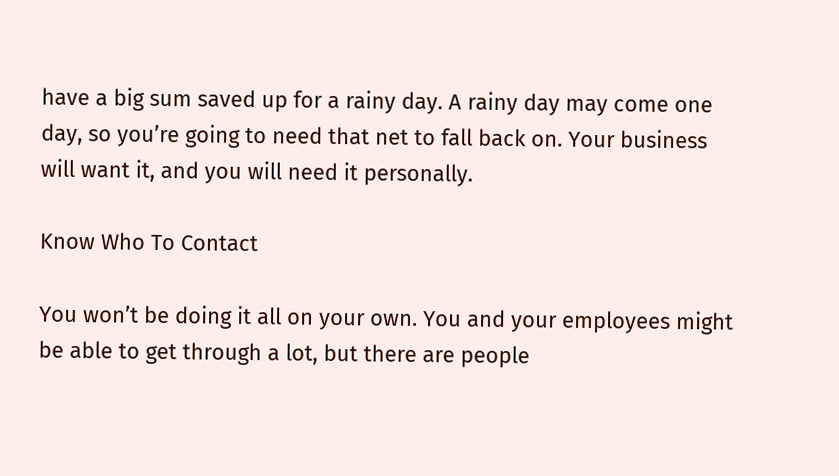have a big sum saved up for a rainy day. A rainy day may come one day, so you’re going to need that net to fall back on. Your business will want it, and you will need it personally.

Know Who To Contact

You won’t be doing it all on your own. You and your employees might be able to get through a lot, but there are people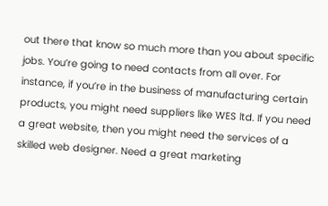out there that know so much more than you about specific jobs. You’re going to need contacts from all over. For instance, if you’re in the business of manufacturing certain products, you might need suppliers like WES ltd. If you need a great website, then you might need the services of a skilled web designer. Need a great marketing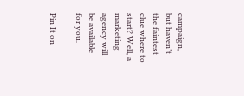campaign, but haven’t the faintest clue where to start? Well, a marketing agency will be available for you.

Pin It on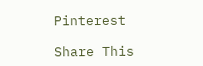Pinterest

Share This